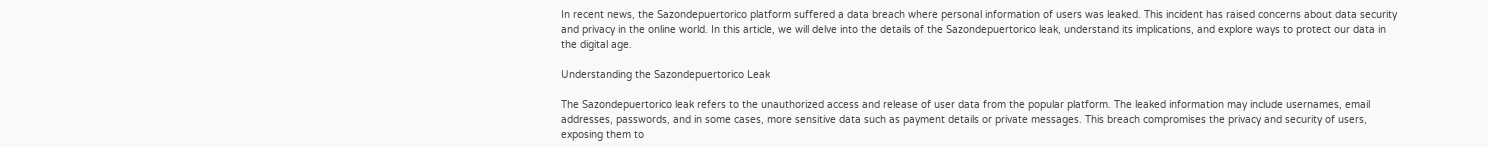In recent news, the Sazondepuertorico platform suffered a data breach where personal information of users was leaked. This incident has raised concerns about data security and privacy in the online world. In this article, we will delve into the details of the Sazondepuertorico leak, understand its implications, and explore ways to protect our data in the digital age.

Understanding the Sazondepuertorico Leak

The Sazondepuertorico leak refers to the unauthorized access and release of user data from the popular platform. The leaked information may include usernames, email addresses, passwords, and in some cases, more sensitive data such as payment details or private messages. This breach compromises the privacy and security of users, exposing them to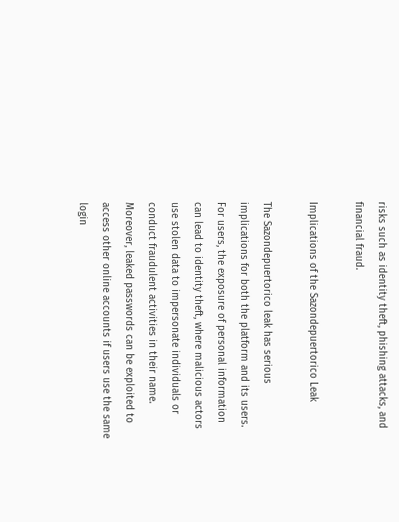risks such as identity theft, phishing attacks, and financial fraud.

Implications of the Sazondepuertorico Leak

The Sazondepuertorico leak has serious implications for both the platform and its users. For users, the exposure of personal information can lead to identity theft, where malicious actors use stolen data to impersonate individuals or conduct fraudulent activities in their name. Moreover, leaked passwords can be exploited to access other online accounts if users use the same login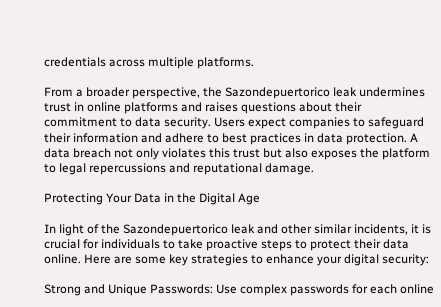credentials across multiple platforms.

From a broader perspective, the Sazondepuertorico leak undermines trust in online platforms and raises questions about their commitment to data security. Users expect companies to safeguard their information and adhere to best practices in data protection. A data breach not only violates this trust but also exposes the platform to legal repercussions and reputational damage.

Protecting Your Data in the Digital Age

In light of the Sazondepuertorico leak and other similar incidents, it is crucial for individuals to take proactive steps to protect their data online. Here are some key strategies to enhance your digital security:

Strong and Unique Passwords: Use complex passwords for each online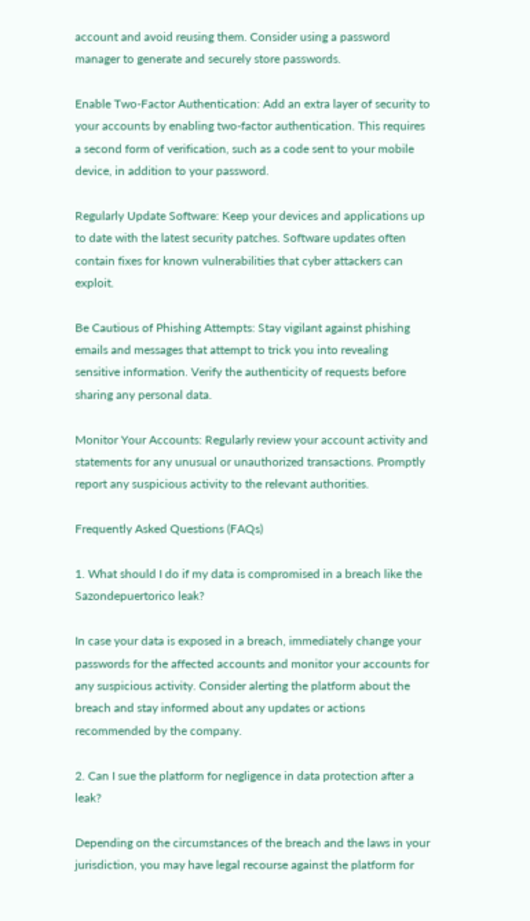account and avoid reusing them. Consider using a password manager to generate and securely store passwords.

Enable Two-Factor Authentication: Add an extra layer of security to your accounts by enabling two-factor authentication. This requires a second form of verification, such as a code sent to your mobile device, in addition to your password.

Regularly Update Software: Keep your devices and applications up to date with the latest security patches. Software updates often contain fixes for known vulnerabilities that cyber attackers can exploit.

Be Cautious of Phishing Attempts: Stay vigilant against phishing emails and messages that attempt to trick you into revealing sensitive information. Verify the authenticity of requests before sharing any personal data.

Monitor Your Accounts: Regularly review your account activity and statements for any unusual or unauthorized transactions. Promptly report any suspicious activity to the relevant authorities.

Frequently Asked Questions (FAQs)

1. What should I do if my data is compromised in a breach like the Sazondepuertorico leak?

In case your data is exposed in a breach, immediately change your passwords for the affected accounts and monitor your accounts for any suspicious activity. Consider alerting the platform about the breach and stay informed about any updates or actions recommended by the company.

2. Can I sue the platform for negligence in data protection after a leak?

Depending on the circumstances of the breach and the laws in your jurisdiction, you may have legal recourse against the platform for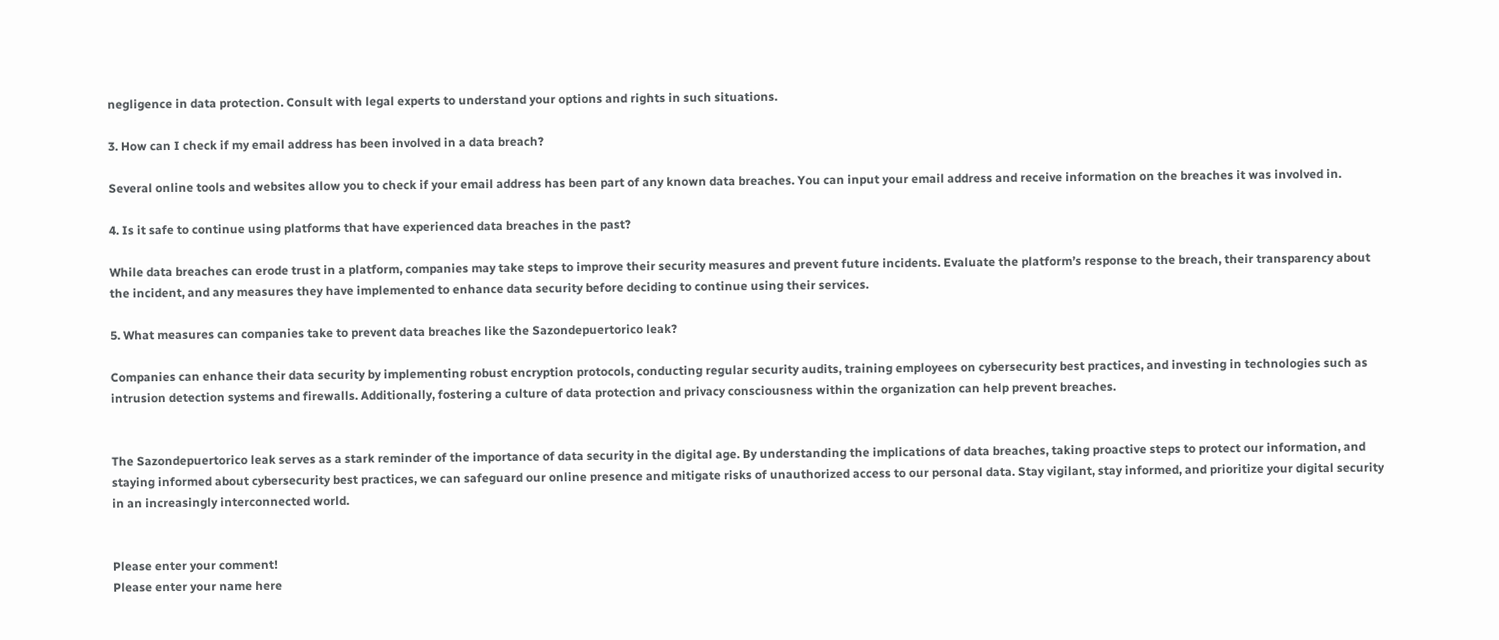negligence in data protection. Consult with legal experts to understand your options and rights in such situations.

3. How can I check if my email address has been involved in a data breach?

Several online tools and websites allow you to check if your email address has been part of any known data breaches. You can input your email address and receive information on the breaches it was involved in.

4. Is it safe to continue using platforms that have experienced data breaches in the past?

While data breaches can erode trust in a platform, companies may take steps to improve their security measures and prevent future incidents. Evaluate the platform’s response to the breach, their transparency about the incident, and any measures they have implemented to enhance data security before deciding to continue using their services.

5. What measures can companies take to prevent data breaches like the Sazondepuertorico leak?

Companies can enhance their data security by implementing robust encryption protocols, conducting regular security audits, training employees on cybersecurity best practices, and investing in technologies such as intrusion detection systems and firewalls. Additionally, fostering a culture of data protection and privacy consciousness within the organization can help prevent breaches.


The Sazondepuertorico leak serves as a stark reminder of the importance of data security in the digital age. By understanding the implications of data breaches, taking proactive steps to protect our information, and staying informed about cybersecurity best practices, we can safeguard our online presence and mitigate risks of unauthorized access to our personal data. Stay vigilant, stay informed, and prioritize your digital security in an increasingly interconnected world.


Please enter your comment!
Please enter your name here